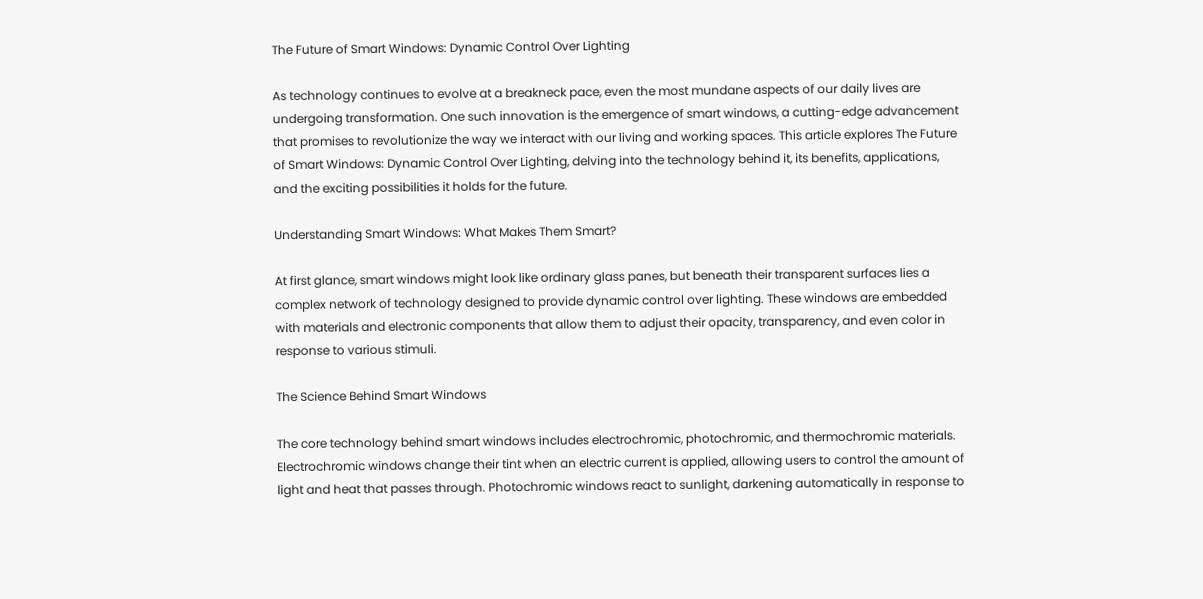The Future of Smart Windows: Dynamic Control Over Lighting

As technology continues to evolve at a breakneck pace, even the most mundane aspects of our daily lives are undergoing transformation. One such innovation is the emergence of smart windows, a cutting-edge advancement that promises to revolutionize the way we interact with our living and working spaces. This article explores The Future of Smart Windows: Dynamic Control Over Lighting, delving into the technology behind it, its benefits, applications, and the exciting possibilities it holds for the future.

Understanding Smart Windows: What Makes Them Smart?

At first glance, smart windows might look like ordinary glass panes, but beneath their transparent surfaces lies a complex network of technology designed to provide dynamic control over lighting. These windows are embedded with materials and electronic components that allow them to adjust their opacity, transparency, and even color in response to various stimuli.

The Science Behind Smart Windows

The core technology behind smart windows includes electrochromic, photochromic, and thermochromic materials. Electrochromic windows change their tint when an electric current is applied, allowing users to control the amount of light and heat that passes through. Photochromic windows react to sunlight, darkening automatically in response to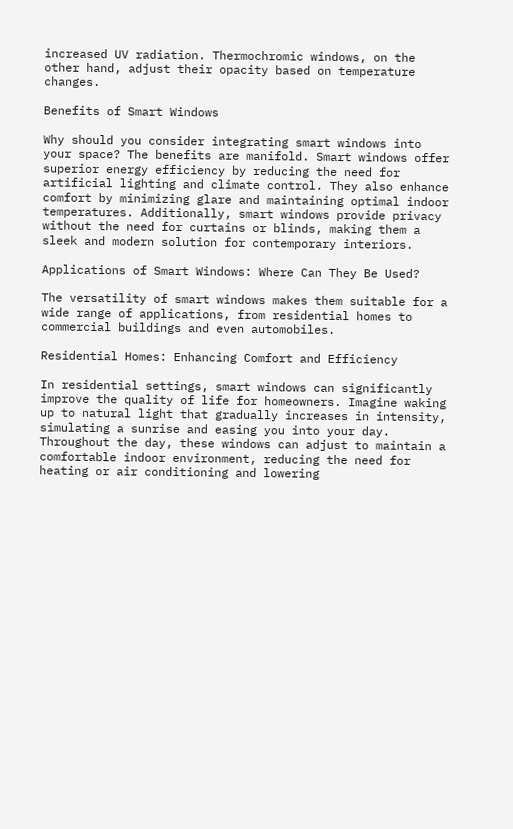increased UV radiation. Thermochromic windows, on the other hand, adjust their opacity based on temperature changes.

Benefits of Smart Windows

Why should you consider integrating smart windows into your space? The benefits are manifold. Smart windows offer superior energy efficiency by reducing the need for artificial lighting and climate control. They also enhance comfort by minimizing glare and maintaining optimal indoor temperatures. Additionally, smart windows provide privacy without the need for curtains or blinds, making them a sleek and modern solution for contemporary interiors.

Applications of Smart Windows: Where Can They Be Used?

The versatility of smart windows makes them suitable for a wide range of applications, from residential homes to commercial buildings and even automobiles.

Residential Homes: Enhancing Comfort and Efficiency

In residential settings, smart windows can significantly improve the quality of life for homeowners. Imagine waking up to natural light that gradually increases in intensity, simulating a sunrise and easing you into your day. Throughout the day, these windows can adjust to maintain a comfortable indoor environment, reducing the need for heating or air conditioning and lowering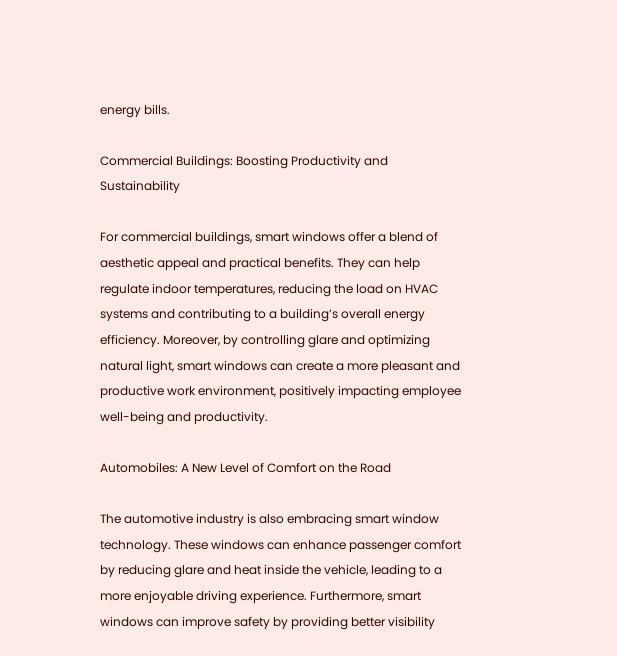energy bills.

Commercial Buildings: Boosting Productivity and Sustainability

For commercial buildings, smart windows offer a blend of aesthetic appeal and practical benefits. They can help regulate indoor temperatures, reducing the load on HVAC systems and contributing to a building’s overall energy efficiency. Moreover, by controlling glare and optimizing natural light, smart windows can create a more pleasant and productive work environment, positively impacting employee well-being and productivity.

Automobiles: A New Level of Comfort on the Road

The automotive industry is also embracing smart window technology. These windows can enhance passenger comfort by reducing glare and heat inside the vehicle, leading to a more enjoyable driving experience. Furthermore, smart windows can improve safety by providing better visibility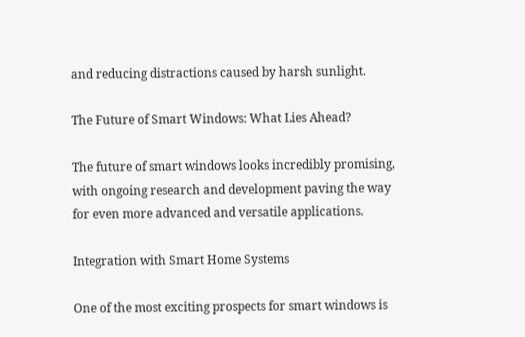and reducing distractions caused by harsh sunlight.

The Future of Smart Windows: What Lies Ahead?

The future of smart windows looks incredibly promising, with ongoing research and development paving the way for even more advanced and versatile applications.

Integration with Smart Home Systems

One of the most exciting prospects for smart windows is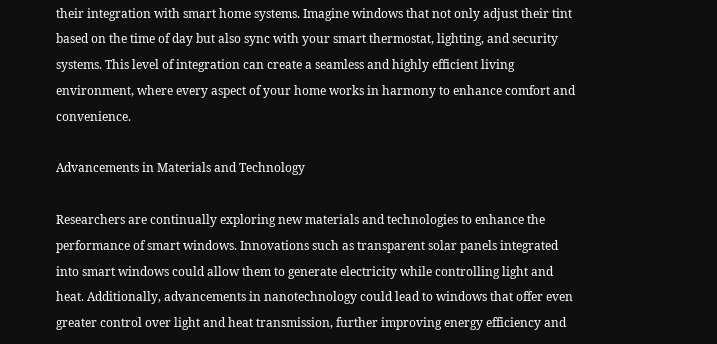their integration with smart home systems. Imagine windows that not only adjust their tint based on the time of day but also sync with your smart thermostat, lighting, and security systems. This level of integration can create a seamless and highly efficient living environment, where every aspect of your home works in harmony to enhance comfort and convenience.

Advancements in Materials and Technology

Researchers are continually exploring new materials and technologies to enhance the performance of smart windows. Innovations such as transparent solar panels integrated into smart windows could allow them to generate electricity while controlling light and heat. Additionally, advancements in nanotechnology could lead to windows that offer even greater control over light and heat transmission, further improving energy efficiency and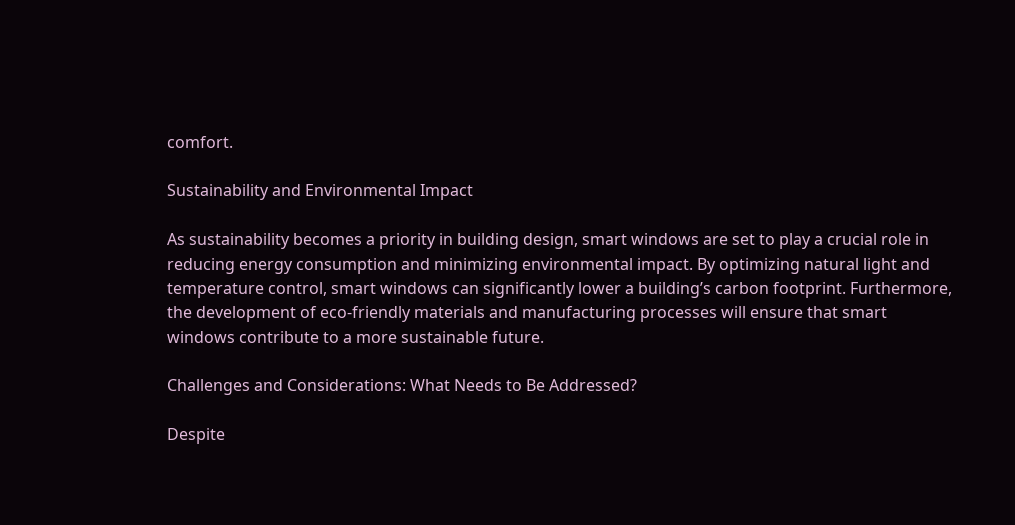comfort.

Sustainability and Environmental Impact

As sustainability becomes a priority in building design, smart windows are set to play a crucial role in reducing energy consumption and minimizing environmental impact. By optimizing natural light and temperature control, smart windows can significantly lower a building’s carbon footprint. Furthermore, the development of eco-friendly materials and manufacturing processes will ensure that smart windows contribute to a more sustainable future.

Challenges and Considerations: What Needs to Be Addressed?

Despite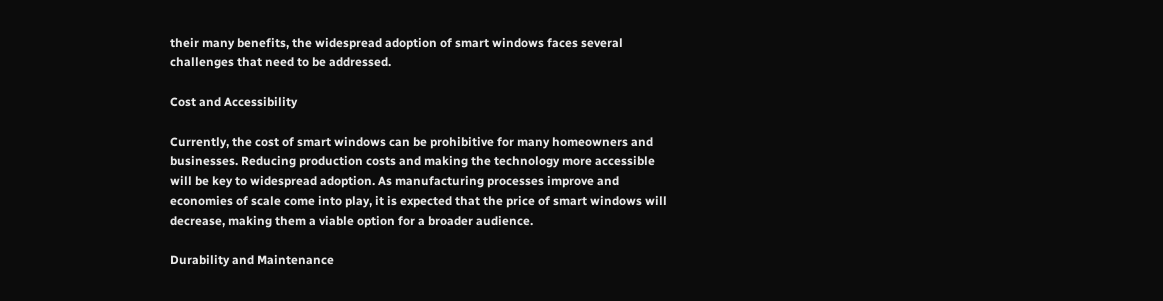their many benefits, the widespread adoption of smart windows faces several challenges that need to be addressed.

Cost and Accessibility

Currently, the cost of smart windows can be prohibitive for many homeowners and businesses. Reducing production costs and making the technology more accessible will be key to widespread adoption. As manufacturing processes improve and economies of scale come into play, it is expected that the price of smart windows will decrease, making them a viable option for a broader audience.

Durability and Maintenance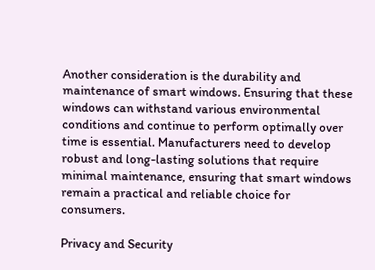Another consideration is the durability and maintenance of smart windows. Ensuring that these windows can withstand various environmental conditions and continue to perform optimally over time is essential. Manufacturers need to develop robust and long-lasting solutions that require minimal maintenance, ensuring that smart windows remain a practical and reliable choice for consumers.

Privacy and Security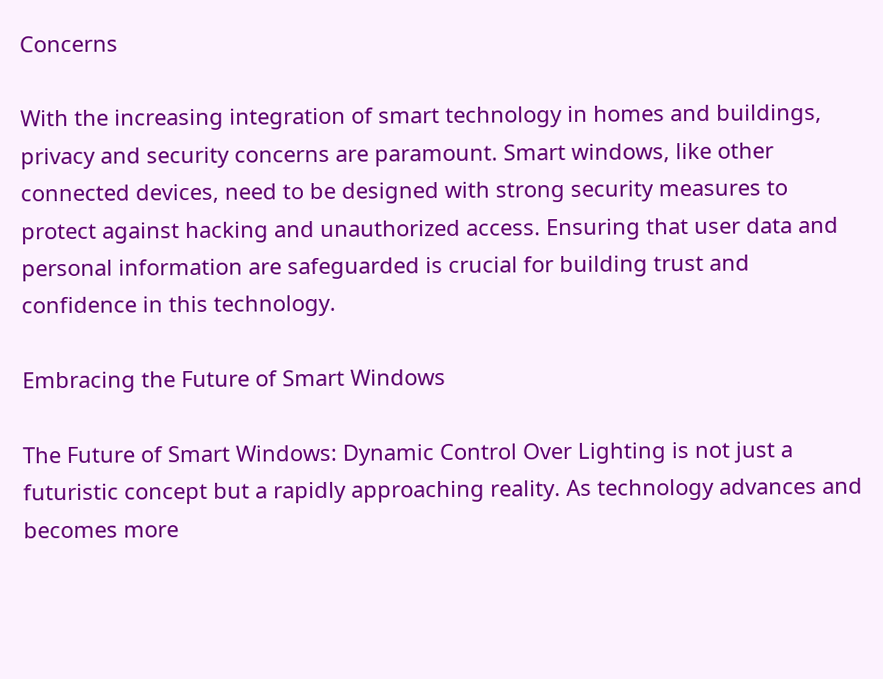Concerns

With the increasing integration of smart technology in homes and buildings, privacy and security concerns are paramount. Smart windows, like other connected devices, need to be designed with strong security measures to protect against hacking and unauthorized access. Ensuring that user data and personal information are safeguarded is crucial for building trust and confidence in this technology.

Embracing the Future of Smart Windows

The Future of Smart Windows: Dynamic Control Over Lighting is not just a futuristic concept but a rapidly approaching reality. As technology advances and becomes more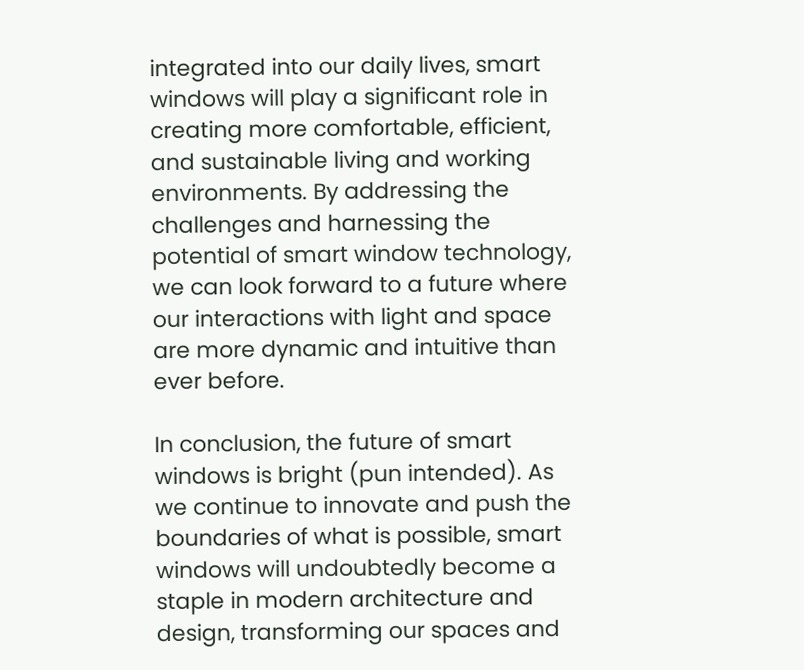integrated into our daily lives, smart windows will play a significant role in creating more comfortable, efficient, and sustainable living and working environments. By addressing the challenges and harnessing the potential of smart window technology, we can look forward to a future where our interactions with light and space are more dynamic and intuitive than ever before.

In conclusion, the future of smart windows is bright (pun intended). As we continue to innovate and push the boundaries of what is possible, smart windows will undoubtedly become a staple in modern architecture and design, transforming our spaces and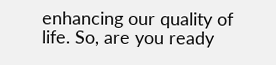enhancing our quality of life. So, are you ready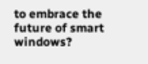to embrace the future of smart windows?